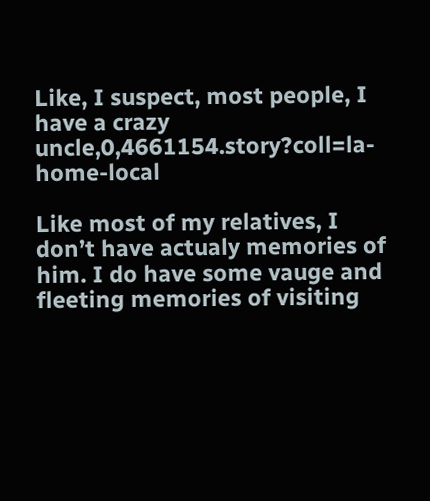Like, I suspect, most people, I have a crazy uncle,0,4661154.story?coll=la-home-local

Like most of my relatives, I don’t have actualy memories of him. I do have some vauge and fleeting memories of visiting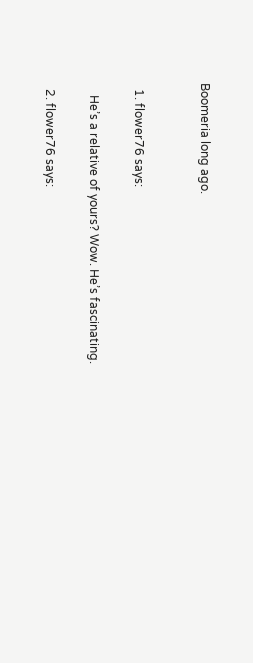Boomeria long ago.


  1. flower76 says:

    He’s a relative of yours? Wow. He’s fascinating.

  2. flower76 says: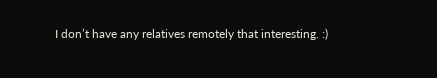I don’t have any relatives remotely that interesting. :)